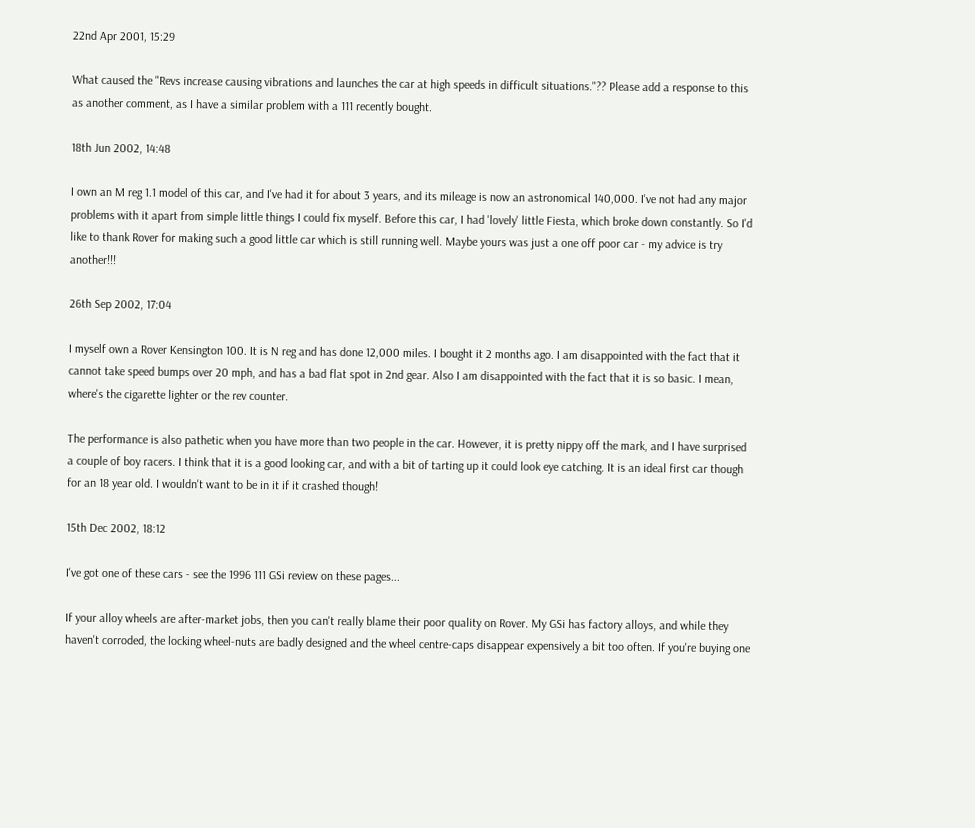22nd Apr 2001, 15:29

What caused the "Revs increase causing vibrations and launches the car at high speeds in difficult situations."?? Please add a response to this as another comment, as I have a similar problem with a 111 recently bought.

18th Jun 2002, 14:48

I own an M reg 1.1 model of this car, and I've had it for about 3 years, and its mileage is now an astronomical 140,000. I've not had any major problems with it apart from simple little things I could fix myself. Before this car, I had 'lovely' little Fiesta, which broke down constantly. So I'd like to thank Rover for making such a good little car which is still running well. Maybe yours was just a one off poor car - my advice is try another!!!

26th Sep 2002, 17:04

I myself own a Rover Kensington 100. It is N reg and has done 12,000 miles. I bought it 2 months ago. I am disappointed with the fact that it cannot take speed bumps over 20 mph, and has a bad flat spot in 2nd gear. Also I am disappointed with the fact that it is so basic. I mean, where's the cigarette lighter or the rev counter.

The performance is also pathetic when you have more than two people in the car. However, it is pretty nippy off the mark, and I have surprised a couple of boy racers. I think that it is a good looking car, and with a bit of tarting up it could look eye catching. It is an ideal first car though for an 18 year old. I wouldn't want to be in it if it crashed though!

15th Dec 2002, 18:12

I've got one of these cars - see the 1996 111 GSi review on these pages...

If your alloy wheels are after-market jobs, then you can't really blame their poor quality on Rover. My GSi has factory alloys, and while they haven't corroded, the locking wheel-nuts are badly designed and the wheel centre-caps disappear expensively a bit too often. If you're buying one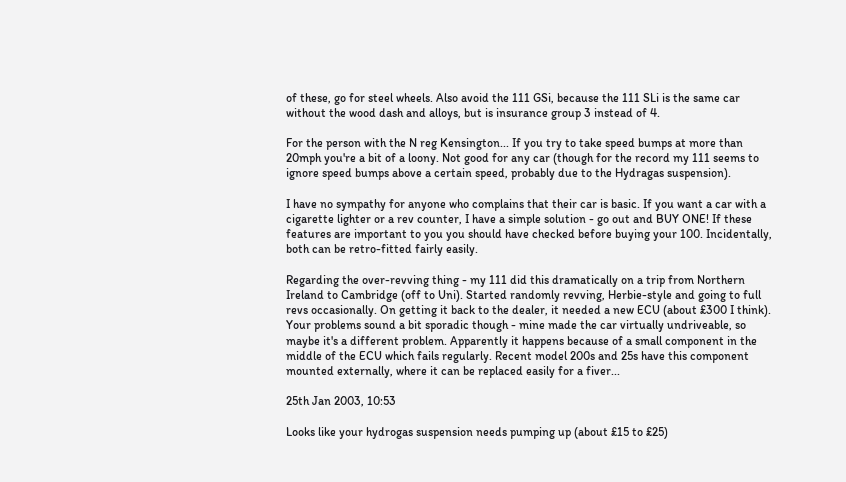of these, go for steel wheels. Also avoid the 111 GSi, because the 111 SLi is the same car without the wood dash and alloys, but is insurance group 3 instead of 4.

For the person with the N reg Kensington... If you try to take speed bumps at more than 20mph you're a bit of a loony. Not good for any car (though for the record my 111 seems to ignore speed bumps above a certain speed, probably due to the Hydragas suspension).

I have no sympathy for anyone who complains that their car is basic. If you want a car with a cigarette lighter or a rev counter, I have a simple solution - go out and BUY ONE! If these features are important to you you should have checked before buying your 100. Incidentally, both can be retro-fitted fairly easily.

Regarding the over-revving thing - my 111 did this dramatically on a trip from Northern Ireland to Cambridge (off to Uni). Started randomly revving, Herbie-style and going to full revs occasionally. On getting it back to the dealer, it needed a new ECU (about £300 I think). Your problems sound a bit sporadic though - mine made the car virtually undriveable, so maybe it's a different problem. Apparently it happens because of a small component in the middle of the ECU which fails regularly. Recent model 200s and 25s have this component mounted externally, where it can be replaced easily for a fiver...

25th Jan 2003, 10:53

Looks like your hydrogas suspension needs pumping up (about £15 to £25)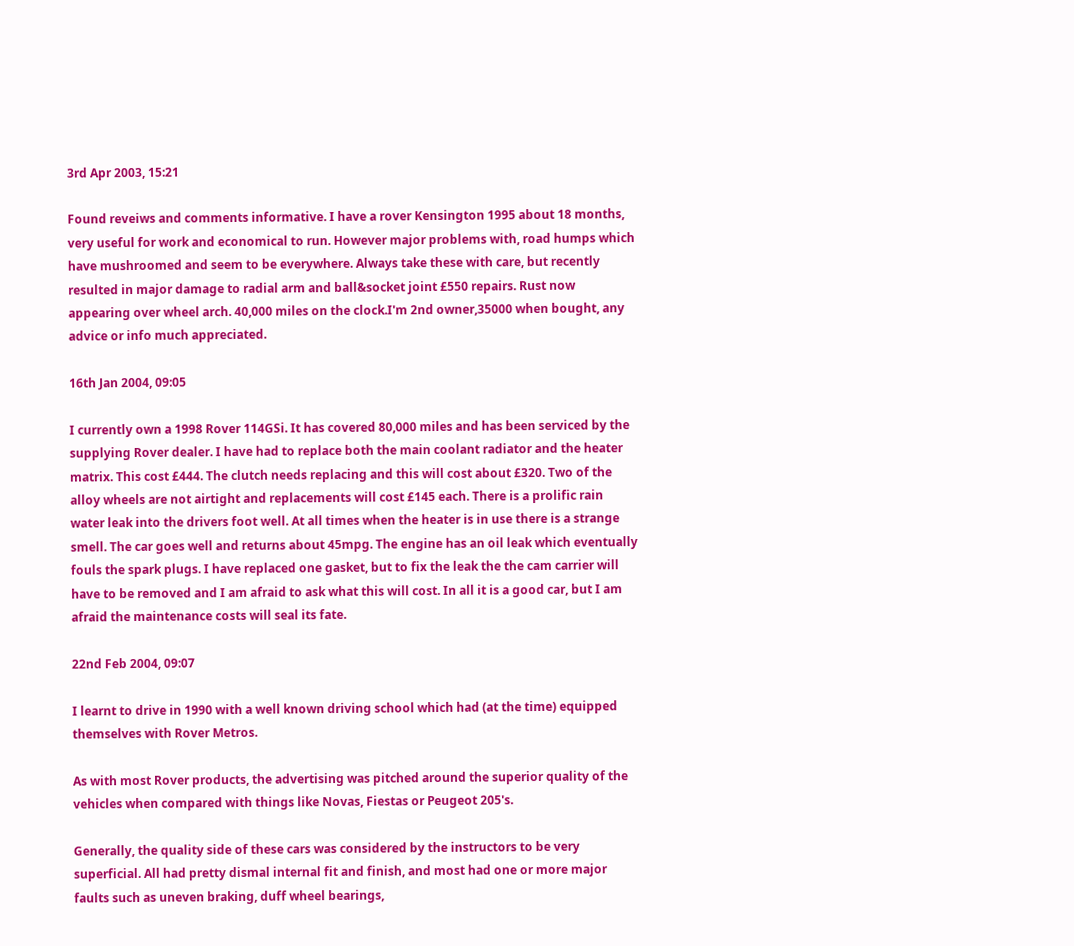3rd Apr 2003, 15:21

Found reveiws and comments informative. I have a rover Kensington 1995 about 18 months, very useful for work and economical to run. However major problems with, road humps which have mushroomed and seem to be everywhere. Always take these with care, but recently resulted in major damage to radial arm and ball&socket joint £550 repairs. Rust now appearing over wheel arch. 40,000 miles on the clock.I'm 2nd owner,35000 when bought, any advice or info much appreciated.

16th Jan 2004, 09:05

I currently own a 1998 Rover 114GSi. It has covered 80,000 miles and has been serviced by the supplying Rover dealer. I have had to replace both the main coolant radiator and the heater matrix. This cost £444. The clutch needs replacing and this will cost about £320. Two of the alloy wheels are not airtight and replacements will cost £145 each. There is a prolific rain water leak into the drivers foot well. At all times when the heater is in use there is a strange smell. The car goes well and returns about 45mpg. The engine has an oil leak which eventually fouls the spark plugs. I have replaced one gasket, but to fix the leak the the cam carrier will have to be removed and I am afraid to ask what this will cost. In all it is a good car, but I am afraid the maintenance costs will seal its fate.

22nd Feb 2004, 09:07

I learnt to drive in 1990 with a well known driving school which had (at the time) equipped themselves with Rover Metros.

As with most Rover products, the advertising was pitched around the superior quality of the vehicles when compared with things like Novas, Fiestas or Peugeot 205's.

Generally, the quality side of these cars was considered by the instructors to be very superficial. All had pretty dismal internal fit and finish, and most had one or more major faults such as uneven braking, duff wheel bearings,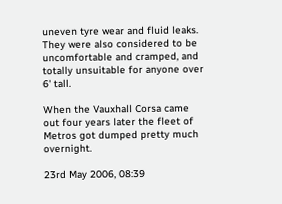uneven tyre wear and fluid leaks. They were also considered to be uncomfortable and cramped, and totally unsuitable for anyone over 6' tall.

When the Vauxhall Corsa came out four years later the fleet of Metros got dumped pretty much overnight.

23rd May 2006, 08:39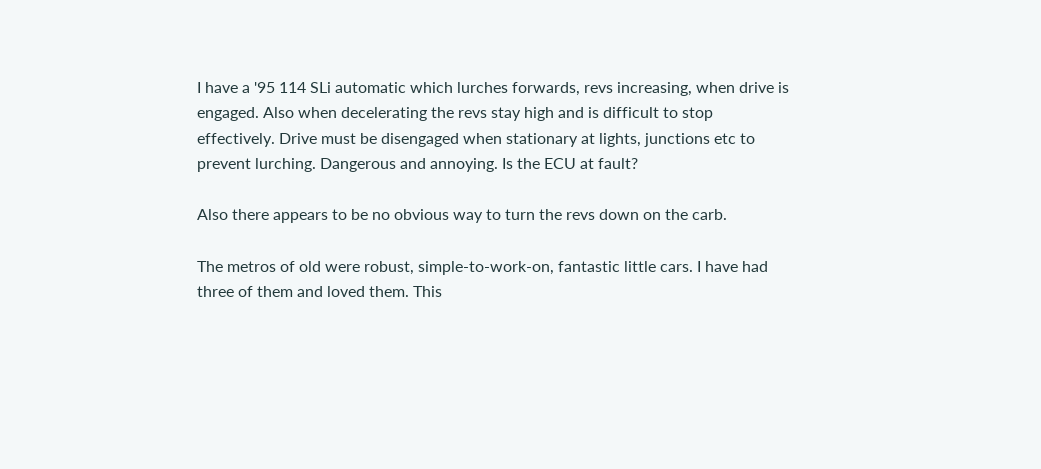I have a '95 114 SLi automatic which lurches forwards, revs increasing, when drive is engaged. Also when decelerating the revs stay high and is difficult to stop effectively. Drive must be disengaged when stationary at lights, junctions etc to prevent lurching. Dangerous and annoying. Is the ECU at fault?

Also there appears to be no obvious way to turn the revs down on the carb.

The metros of old were robust, simple-to-work-on, fantastic little cars. I have had three of them and loved them. This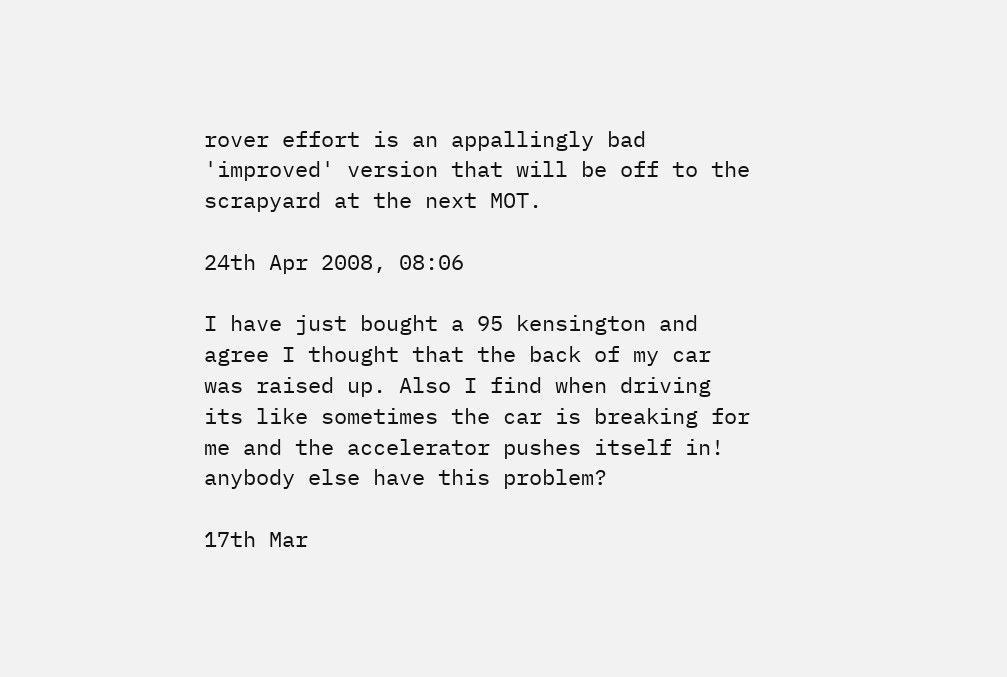rover effort is an appallingly bad 'improved' version that will be off to the scrapyard at the next MOT.

24th Apr 2008, 08:06

I have just bought a 95 kensington and agree I thought that the back of my car was raised up. Also I find when driving its like sometimes the car is breaking for me and the accelerator pushes itself in! anybody else have this problem?

17th Mar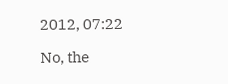2012, 07:22

No, the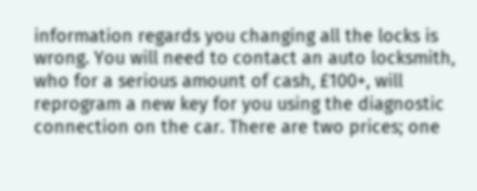information regards you changing all the locks is wrong. You will need to contact an auto locksmith, who for a serious amount of cash, £100+, will reprogram a new key for you using the diagnostic connection on the car. There are two prices; one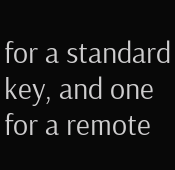for a standard key, and one for a remote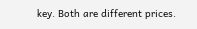key. Both are different prices.